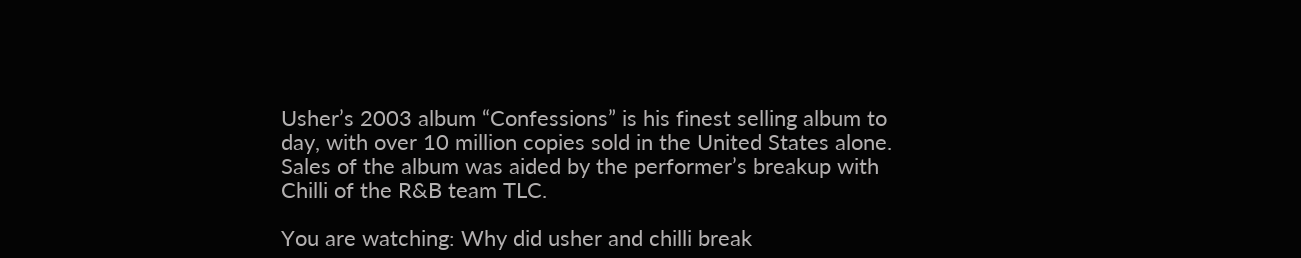Usher’s 2003 album “Confessions” is his finest selling album to day, with over 10 million copies sold in the United States alone. Sales of the album was aided by the performer’s breakup with Chilli of the R&B team TLC.

You are watching: Why did usher and chilli break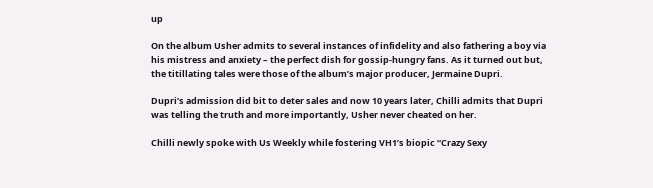up

On the album Usher admits to several instances of infidelity and also fathering a boy via his mistress and anxiety – the perfect dish for gossip-hungry fans. As it turned out but, the titillating tales were those of the album’s major producer, Jermaine Dupri.

Dupri’s admission did bit to deter sales and now 10 years later, Chilli admits that Dupri was telling the truth and more importantly, Usher never cheated on her.

Chilli newly spoke with Us Weekly while fostering VH1’s biopic “Crazy Sexy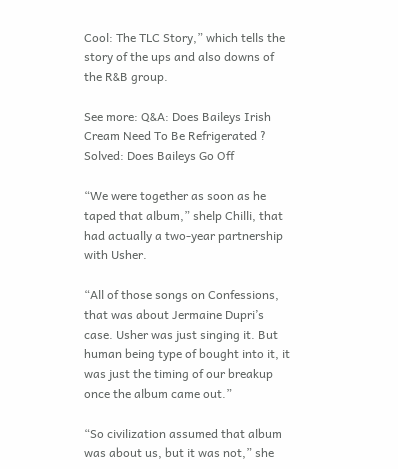Cool: The TLC Story,” which tells the story of the ups and also downs of the R&B group.

See more: Q&A: Does Baileys Irish Cream Need To Be Refrigerated ? Solved: Does Baileys Go Off

“We were together as soon as he taped that album,” shelp Chilli, that had actually a two-year partnership with Usher.

“All of those songs on Confessions, that was about Jermaine Dupri’s case. Usher was just singing it. But human being type of bought into it, it was just the timing of our breakup once the album came out.”

“So civilization assumed that album was about us, but it was not,” she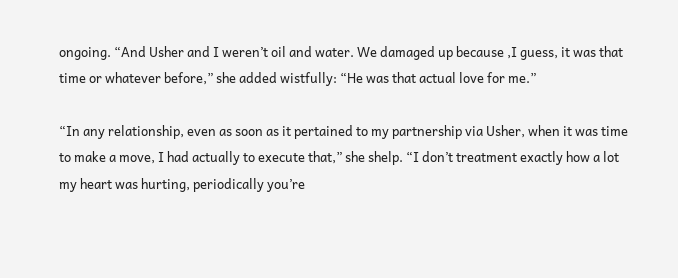ongoing. “And Usher and I weren’t oil and water. We damaged up because ,I guess, it was that time or whatever before,” she added wistfully: “He was that actual love for me.”

“In any relationship, even as soon as it pertained to my partnership via Usher, when it was time to make a move, I had actually to execute that,” she shelp. “I don’t treatment exactly how a lot my heart was hurting, periodically you’re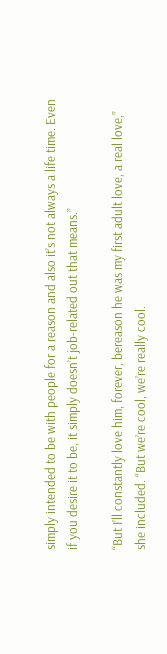simply intended to be with people for a reason and also it’s not always a life time. Even if you desire it to be, it simply doesn’t job-related out that means.”

“But I’ll constantly love him, forever, bereason he was my first adult love, a real love,” she included. “But we’re cool, we’re really cool.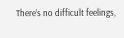There’s no difficult feelings,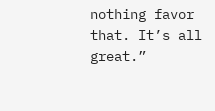nothing favor that. It’s all great.”